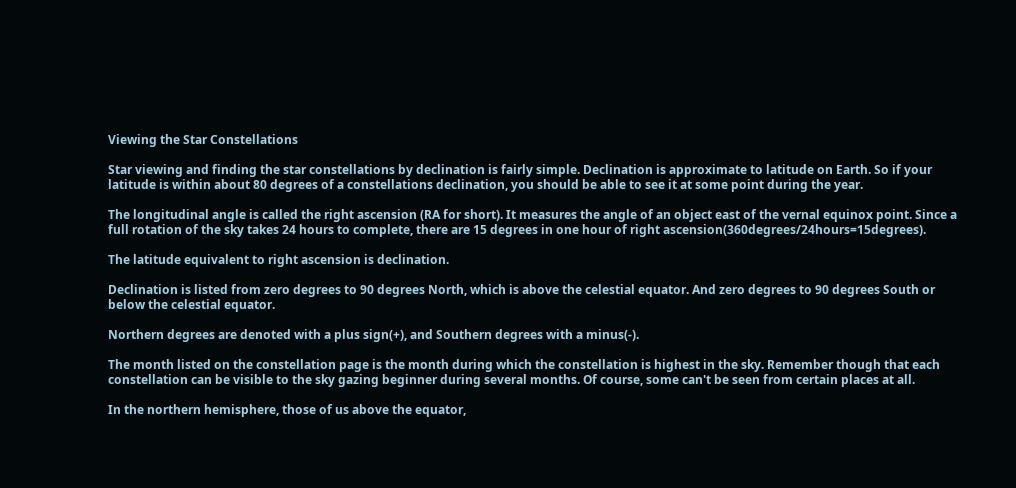Viewing the Star Constellations

Star viewing and finding the star constellations by declination is fairly simple. Declination is approximate to latitude on Earth. So if your latitude is within about 80 degrees of a constellations declination, you should be able to see it at some point during the year.

The longitudinal angle is called the right ascension (RA for short). It measures the angle of an object east of the vernal equinox point. Since a full rotation of the sky takes 24 hours to complete, there are 15 degrees in one hour of right ascension(360degrees/24hours=15degrees).

The latitude equivalent to right ascension is declination.

Declination is listed from zero degrees to 90 degrees North, which is above the celestial equator. And zero degrees to 90 degrees South or below the celestial equator.

Northern degrees are denoted with a plus sign(+), and Southern degrees with a minus(-).

The month listed on the constellation page is the month during which the constellation is highest in the sky. Remember though that each constellation can be visible to the sky gazing beginner during several months. Of course, some can't be seen from certain places at all.

In the northern hemisphere, those of us above the equator,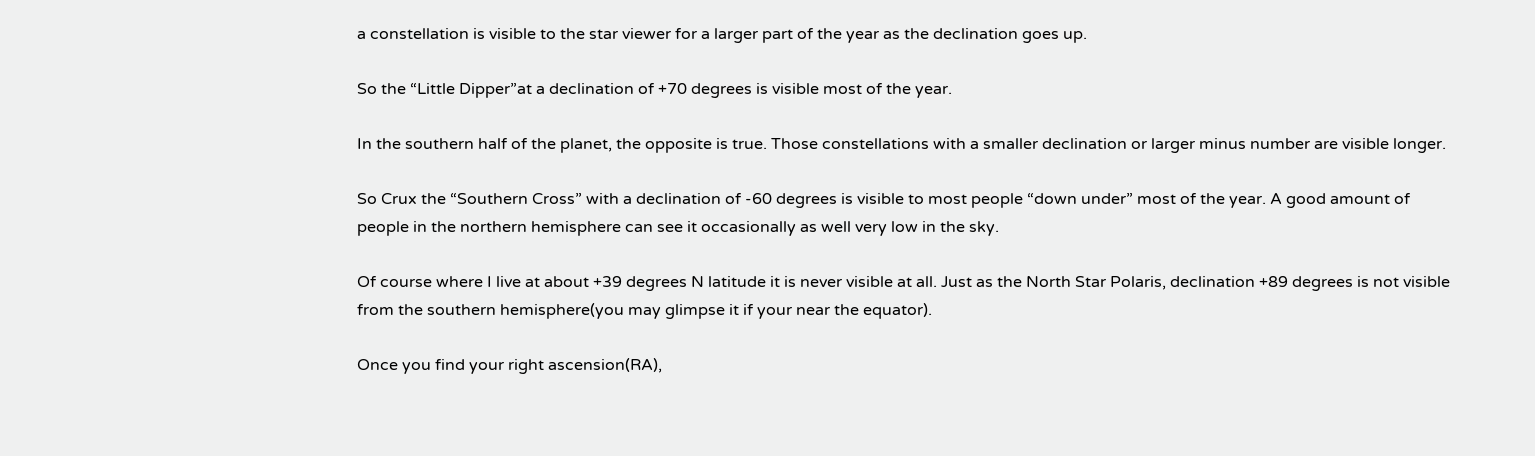a constellation is visible to the star viewer for a larger part of the year as the declination goes up.

So the “Little Dipper”at a declination of +70 degrees is visible most of the year.

In the southern half of the planet, the opposite is true. Those constellations with a smaller declination or larger minus number are visible longer.

So Crux the “Southern Cross” with a declination of -60 degrees is visible to most people “down under” most of the year. A good amount of people in the northern hemisphere can see it occasionally as well very low in the sky.

Of course where I live at about +39 degrees N latitude it is never visible at all. Just as the North Star Polaris, declination +89 degrees is not visible from the southern hemisphere(you may glimpse it if your near the equator).

Once you find your right ascension(RA),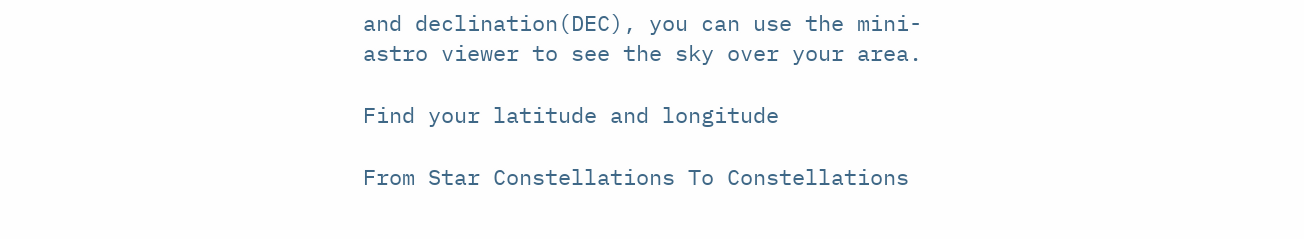and declination(DEC), you can use the mini-astro viewer to see the sky over your area.

Find your latitude and longitude

From Star Constellations To Constellations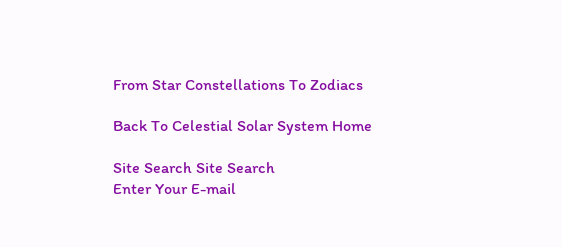From Star Constellations To Zodiacs

Back To Celestial Solar System Home

Site Search Site Search
Enter Your E-mail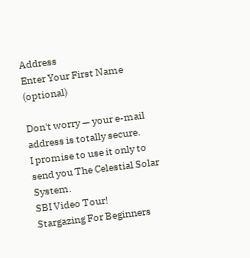Address
Enter Your First Name (optional)

Don't worry — your e-mail address is totally secure.
I promise to use it only to send you The Celestial Solar System.
SBI Video Tour!
Stargazing For Beginners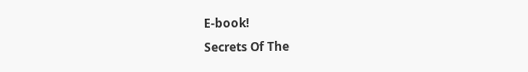E-book!
Secrets Of The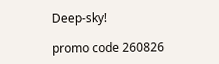Deep-sky!

promo code 260826